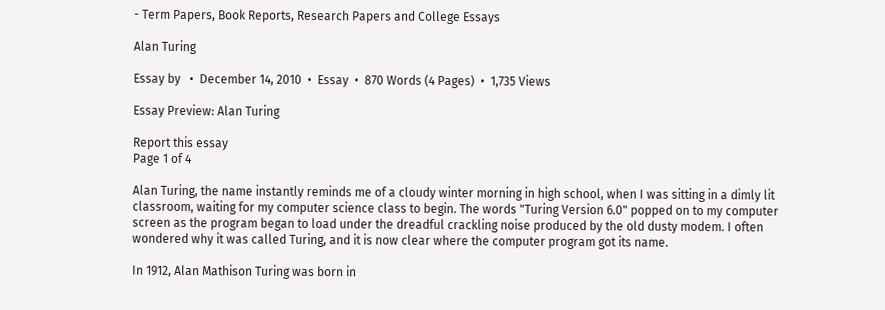- Term Papers, Book Reports, Research Papers and College Essays

Alan Turing

Essay by   •  December 14, 2010  •  Essay  •  870 Words (4 Pages)  •  1,735 Views

Essay Preview: Alan Turing

Report this essay
Page 1 of 4

Alan Turing, the name instantly reminds me of a cloudy winter morning in high school, when I was sitting in a dimly lit classroom, waiting for my computer science class to begin. The words "Turing Version 6.0" popped on to my computer screen as the program began to load under the dreadful crackling noise produced by the old dusty modem. I often wondered why it was called Turing, and it is now clear where the computer program got its name.

In 1912, Alan Mathison Turing was born in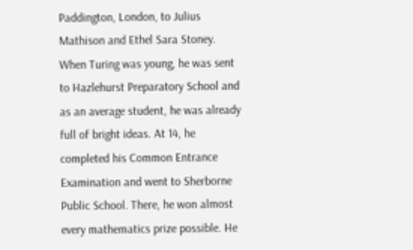Paddington, London, to Julius Mathison and Ethel Sara Stoney. When Turing was young, he was sent to Hazlehurst Preparatory School and as an average student, he was already full of bright ideas. At 14, he completed his Common Entrance Examination and went to Sherborne Public School. There, he won almost every mathematics prize possible. He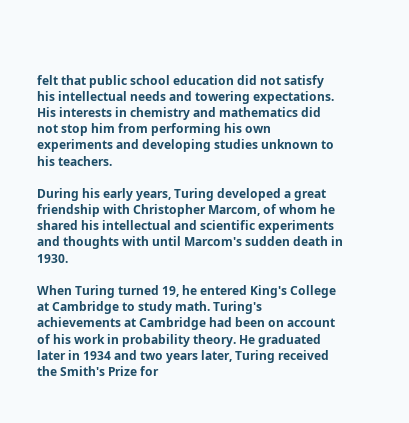felt that public school education did not satisfy his intellectual needs and towering expectations. His interests in chemistry and mathematics did not stop him from performing his own experiments and developing studies unknown to his teachers.

During his early years, Turing developed a great friendship with Christopher Marcom, of whom he shared his intellectual and scientific experiments and thoughts with until Marcom's sudden death in 1930.

When Turing turned 19, he entered King's College at Cambridge to study math. Turing's achievements at Cambridge had been on account of his work in probability theory. He graduated later in 1934 and two years later, Turing received the Smith's Prize for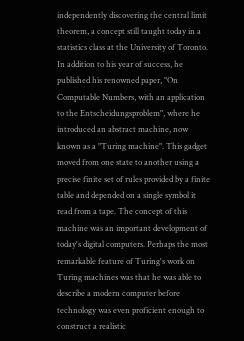independently discovering the central limit theorem, a concept still taught today in a statistics class at the University of Toronto. In addition to his year of success, he published his renowned paper, "On Computable Numbers, with an application to the Entscheidungsproblem", where he introduced an abstract machine, now known as a "Turing machine". This gadget moved from one state to another using a precise finite set of rules provided by a finite table and depended on a single symbol it read from a tape. The concept of this machine was an important development of today's digital computers. Perhaps the most remarkable feature of Turing's work on Turing machines was that he was able to describe a modern computer before technology was even proficient enough to construct a realistic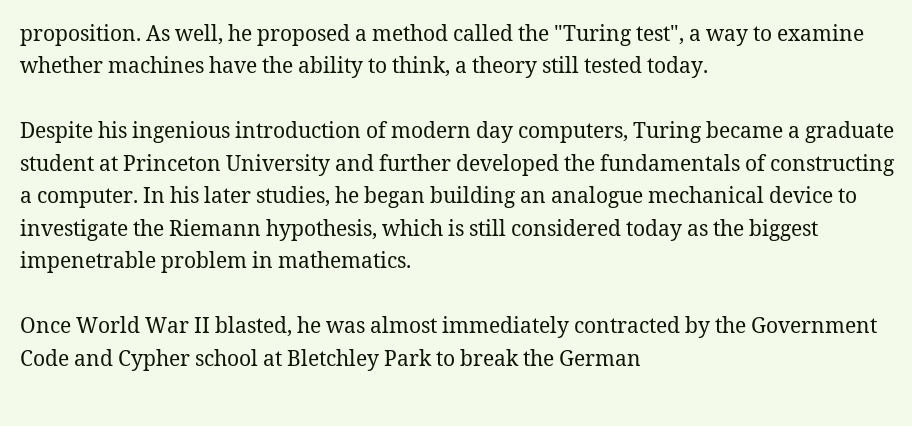proposition. As well, he proposed a method called the "Turing test", a way to examine whether machines have the ability to think, a theory still tested today.

Despite his ingenious introduction of modern day computers, Turing became a graduate student at Princeton University and further developed the fundamentals of constructing a computer. In his later studies, he began building an analogue mechanical device to investigate the Riemann hypothesis, which is still considered today as the biggest impenetrable problem in mathematics.

Once World War II blasted, he was almost immediately contracted by the Government Code and Cypher school at Bletchley Park to break the German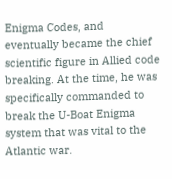Enigma Codes, and eventually became the chief scientific figure in Allied code breaking. At the time, he was specifically commanded to break the U-Boat Enigma system that was vital to the Atlantic war.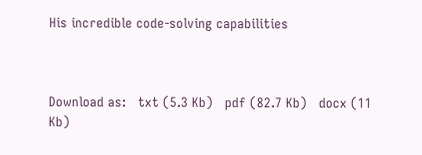His incredible code-solving capabilities



Download as:   txt (5.3 Kb)   pdf (82.7 Kb)   docx (11 Kb)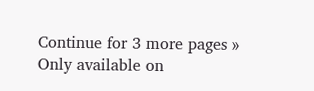Continue for 3 more pages »
Only available on